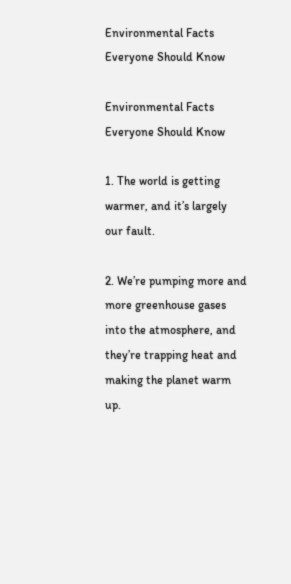Environmental Facts Everyone Should Know

Environmental Facts Everyone Should Know

1. The world is getting warmer, and it’s largely our fault.

2. We’re pumping more and more greenhouse gases into the atmosphere, and they’re trapping heat and making the planet warm up.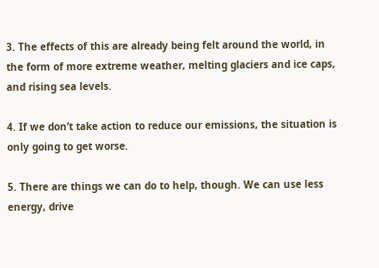3. The effects of this are already being felt around the world, in the form of more extreme weather, melting glaciers and ice caps, and rising sea levels.

4. If we don’t take action to reduce our emissions, the situation is only going to get worse.

5. There are things we can do to help, though. We can use less energy, drive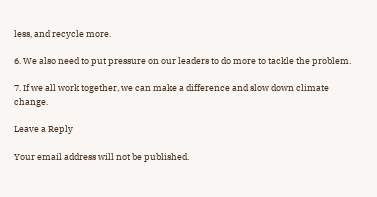less, and recycle more.

6. We also need to put pressure on our leaders to do more to tackle the problem.

7. If we all work together, we can make a difference and slow down climate change.

Leave a Reply

Your email address will not be published.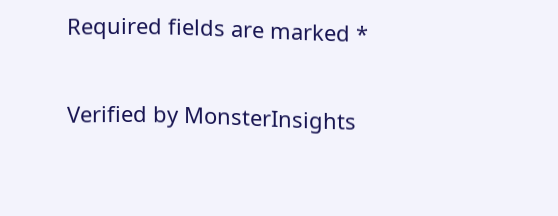Required fields are marked *

Verified by MonsterInsights